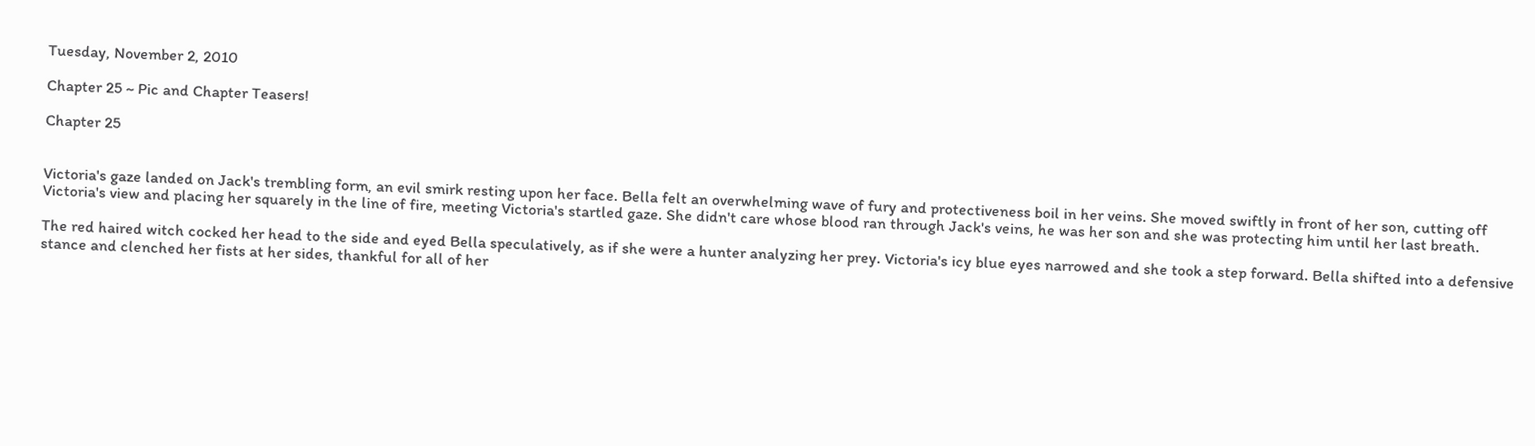Tuesday, November 2, 2010

Chapter 25 ~ Pic and Chapter Teasers!

Chapter 25


Victoria's gaze landed on Jack's trembling form, an evil smirk resting upon her face. Bella felt an overwhelming wave of fury and protectiveness boil in her veins. She moved swiftly in front of her son, cutting off Victoria's view and placing her squarely in the line of fire, meeting Victoria's startled gaze. She didn't care whose blood ran through Jack's veins, he was her son and she was protecting him until her last breath.

The red haired witch cocked her head to the side and eyed Bella speculatively, as if she were a hunter analyzing her prey. Victoria's icy blue eyes narrowed and she took a step forward. Bella shifted into a defensive stance and clenched her fists at her sides, thankful for all of her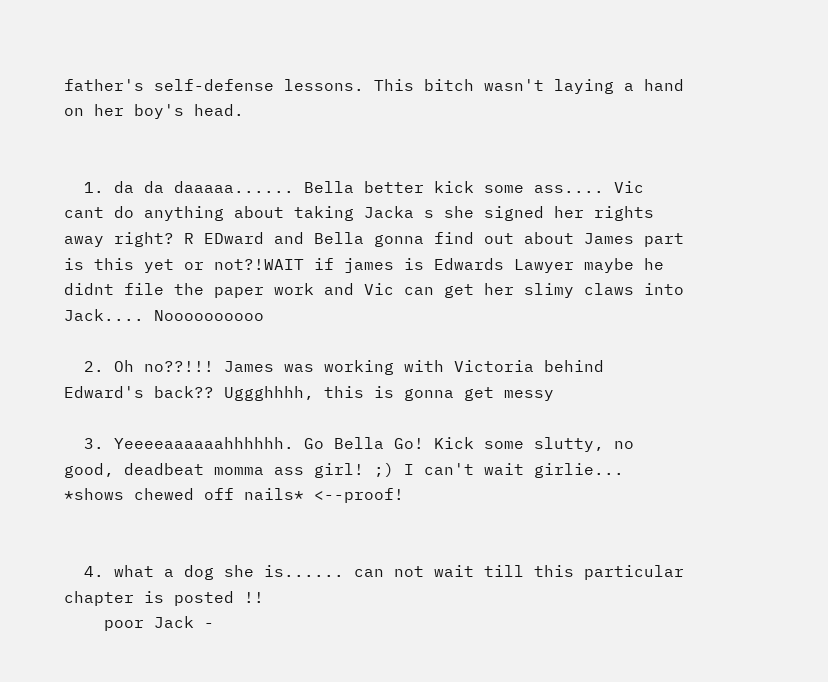father's self-defense lessons. This bitch wasn't laying a hand on her boy's head.


  1. da da daaaaa...... Bella better kick some ass.... Vic cant do anything about taking Jacka s she signed her rights away right? R EDward and Bella gonna find out about James part is this yet or not?!WAIT if james is Edwards Lawyer maybe he didnt file the paper work and Vic can get her slimy claws into Jack.... Noooooooooo

  2. Oh no??!!! James was working with Victoria behind Edward's back?? Uggghhhh, this is gonna get messy

  3. Yeeeeaaaaaahhhhhh. Go Bella Go! Kick some slutty, no good, deadbeat momma ass girl! ;) I can't wait girlie... *shows chewed off nails* <--proof!


  4. what a dog she is...... can not wait till this particular chapter is posted !!
    poor Jack -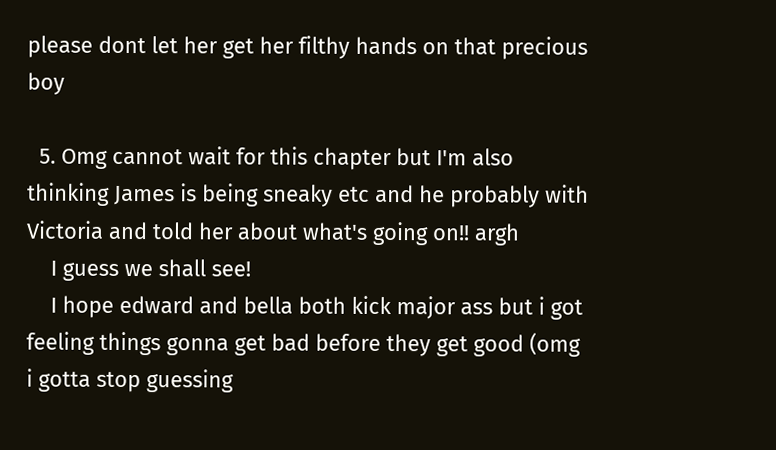please dont let her get her filthy hands on that precious boy

  5. Omg cannot wait for this chapter but I'm also thinking James is being sneaky etc and he probably with Victoria and told her about what's going on!! argh
    I guess we shall see!
    I hope edward and bella both kick major ass but i got feeling things gonna get bad before they get good (omg i gotta stop guessing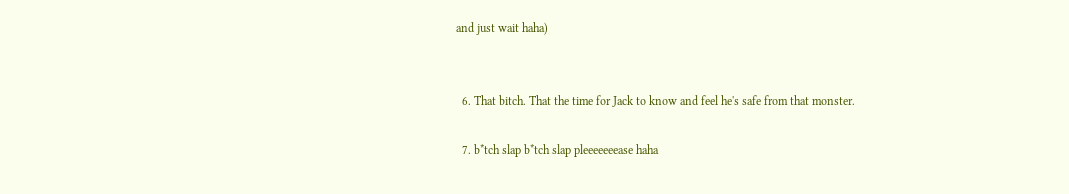and just wait haha)


  6. That bitch. That the time for Jack to know and feel he's safe from that monster.

  7. b*tch slap b*tch slap pleeeeeeease haha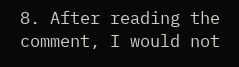8. After reading the comment, I would not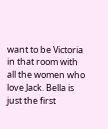want to be Victoria in that room with all the women who love Jack. Bella is just the first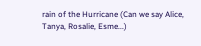rain of the Hurricane (Can we say Alice, Tanya, Rosalie, Esme...)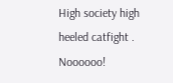High society high heeled catfight . Noooooo!